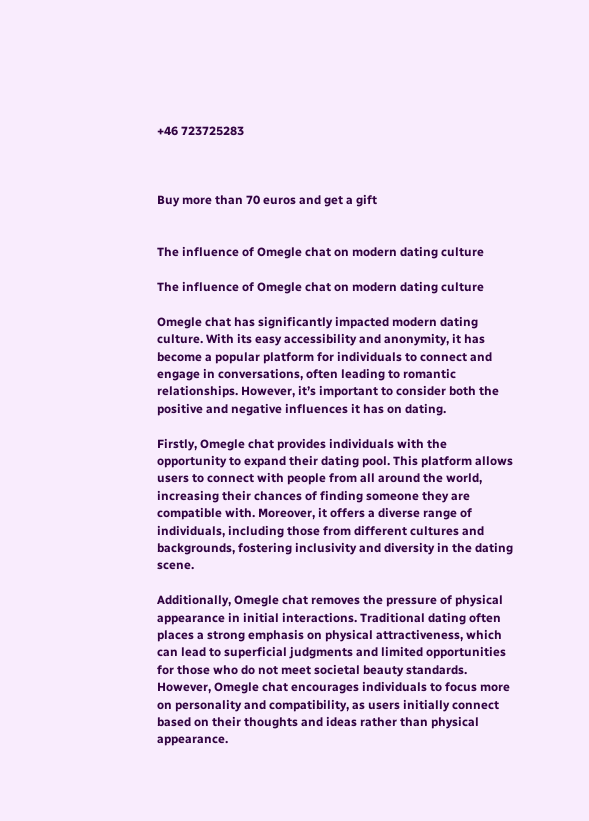+46 723725283



Buy more than 70 euros and get a gift


The influence of Omegle chat on modern dating culture

The influence of Omegle chat on modern dating culture

Omegle chat has significantly impacted modern dating culture. With its easy accessibility and anonymity, it has become a popular platform for individuals to connect and engage in conversations, often leading to romantic relationships. However, it’s important to consider both the positive and negative influences it has on dating.

Firstly, Omegle chat provides individuals with the opportunity to expand their dating pool. This platform allows users to connect with people from all around the world, increasing their chances of finding someone they are compatible with. Moreover, it offers a diverse range of individuals, including those from different cultures and backgrounds, fostering inclusivity and diversity in the dating scene.

Additionally, Omegle chat removes the pressure of physical appearance in initial interactions. Traditional dating often places a strong emphasis on physical attractiveness, which can lead to superficial judgments and limited opportunities for those who do not meet societal beauty standards. However, Omegle chat encourages individuals to focus more on personality and compatibility, as users initially connect based on their thoughts and ideas rather than physical appearance.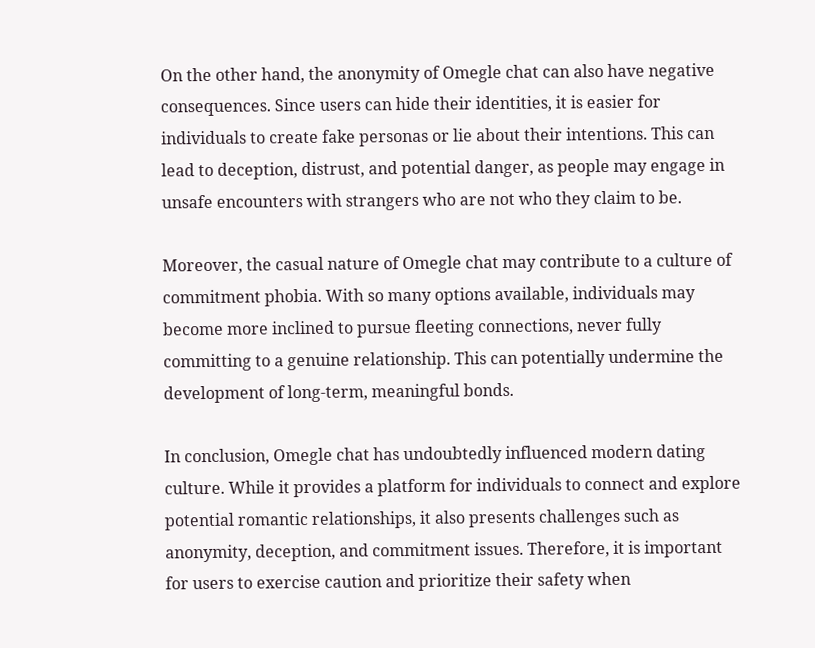On the other hand, the anonymity of Omegle chat can also have negative consequences. Since users can hide their identities, it is easier for individuals to create fake personas or lie about their intentions. This can lead to deception, distrust, and potential danger, as people may engage in unsafe encounters with strangers who are not who they claim to be.

Moreover, the casual nature of Omegle chat may contribute to a culture of commitment phobia. With so many options available, individuals may become more inclined to pursue fleeting connections, never fully committing to a genuine relationship. This can potentially undermine the development of long-term, meaningful bonds.

In conclusion, Omegle chat has undoubtedly influenced modern dating culture. While it provides a platform for individuals to connect and explore potential romantic relationships, it also presents challenges such as anonymity, deception, and commitment issues. Therefore, it is important for users to exercise caution and prioritize their safety when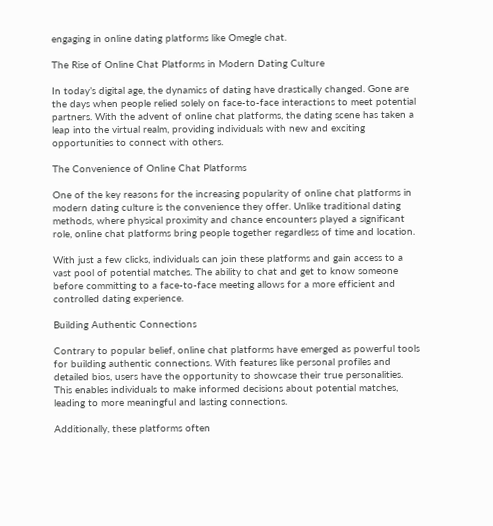engaging in online dating platforms like Omegle chat.

The Rise of Online Chat Platforms in Modern Dating Culture

In today’s digital age, the dynamics of dating have drastically changed. Gone are the days when people relied solely on face-to-face interactions to meet potential partners. With the advent of online chat platforms, the dating scene has taken a leap into the virtual realm, providing individuals with new and exciting opportunities to connect with others.

The Convenience of Online Chat Platforms

One of the key reasons for the increasing popularity of online chat platforms in modern dating culture is the convenience they offer. Unlike traditional dating methods, where physical proximity and chance encounters played a significant role, online chat platforms bring people together regardless of time and location.

With just a few clicks, individuals can join these platforms and gain access to a vast pool of potential matches. The ability to chat and get to know someone before committing to a face-to-face meeting allows for a more efficient and controlled dating experience.

Building Authentic Connections

Contrary to popular belief, online chat platforms have emerged as powerful tools for building authentic connections. With features like personal profiles and detailed bios, users have the opportunity to showcase their true personalities. This enables individuals to make informed decisions about potential matches, leading to more meaningful and lasting connections.

Additionally, these platforms often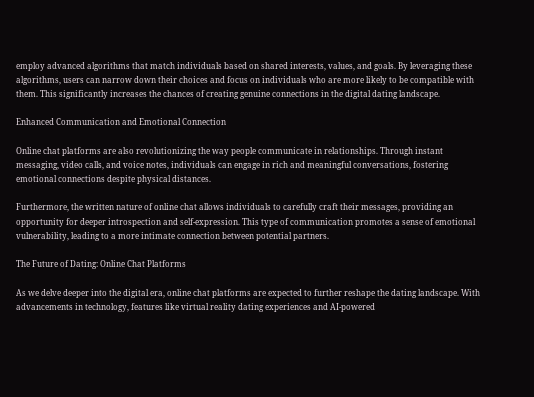employ advanced algorithms that match individuals based on shared interests, values, and goals. By leveraging these algorithms, users can narrow down their choices and focus on individuals who are more likely to be compatible with them. This significantly increases the chances of creating genuine connections in the digital dating landscape.

Enhanced Communication and Emotional Connection

Online chat platforms are also revolutionizing the way people communicate in relationships. Through instant messaging, video calls, and voice notes, individuals can engage in rich and meaningful conversations, fostering emotional connections despite physical distances.

Furthermore, the written nature of online chat allows individuals to carefully craft their messages, providing an opportunity for deeper introspection and self-expression. This type of communication promotes a sense of emotional vulnerability, leading to a more intimate connection between potential partners.

The Future of Dating: Online Chat Platforms

As we delve deeper into the digital era, online chat platforms are expected to further reshape the dating landscape. With advancements in technology, features like virtual reality dating experiences and AI-powered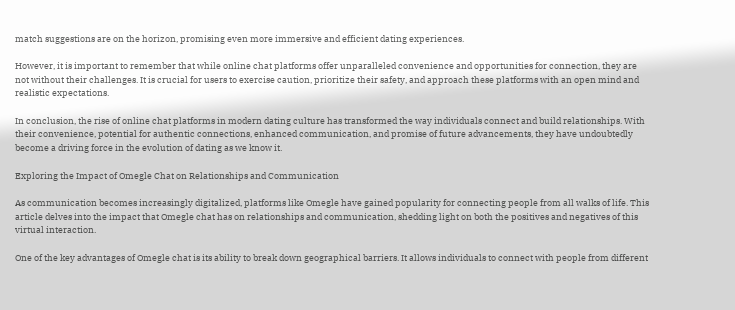match suggestions are on the horizon, promising even more immersive and efficient dating experiences.

However, it is important to remember that while online chat platforms offer unparalleled convenience and opportunities for connection, they are not without their challenges. It is crucial for users to exercise caution, prioritize their safety, and approach these platforms with an open mind and realistic expectations.

In conclusion, the rise of online chat platforms in modern dating culture has transformed the way individuals connect and build relationships. With their convenience, potential for authentic connections, enhanced communication, and promise of future advancements, they have undoubtedly become a driving force in the evolution of dating as we know it.

Exploring the Impact of Omegle Chat on Relationships and Communication

As communication becomes increasingly digitalized, platforms like Omegle have gained popularity for connecting people from all walks of life. This article delves into the impact that Omegle chat has on relationships and communication, shedding light on both the positives and negatives of this virtual interaction.

One of the key advantages of Omegle chat is its ability to break down geographical barriers. It allows individuals to connect with people from different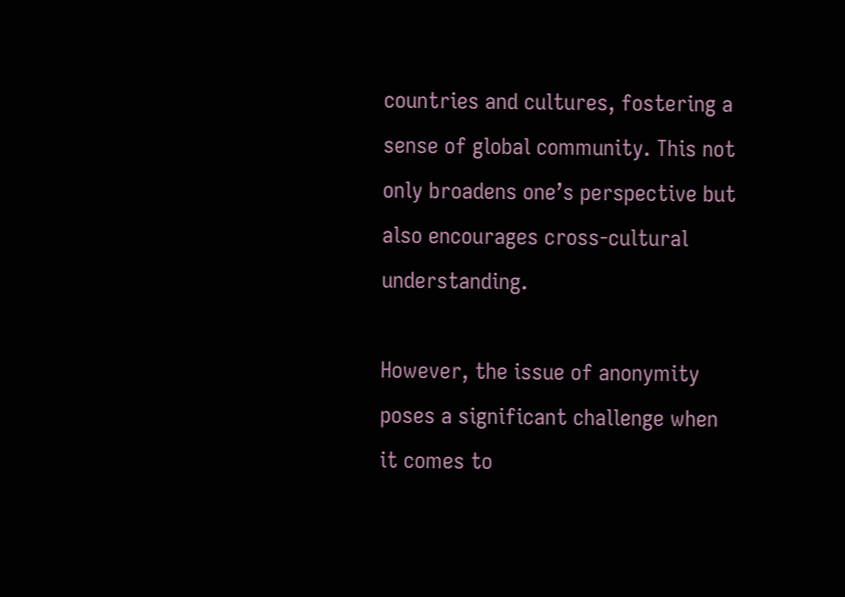countries and cultures, fostering a sense of global community. This not only broadens one’s perspective but also encourages cross-cultural understanding.

However, the issue of anonymity poses a significant challenge when it comes to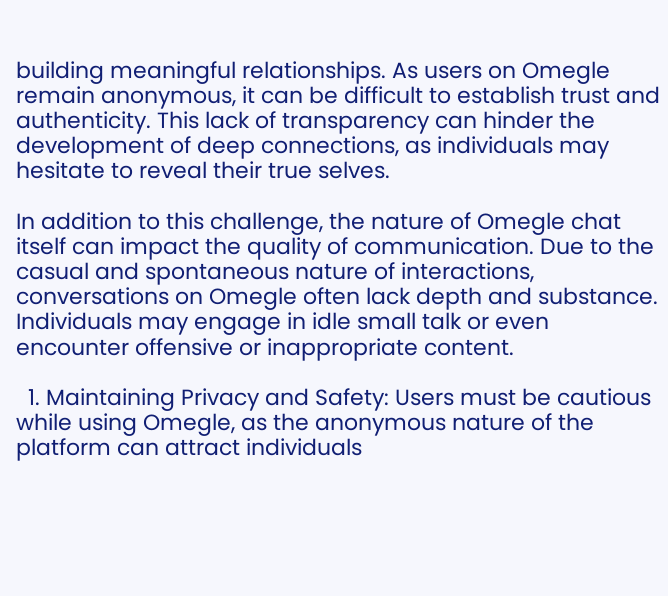building meaningful relationships. As users on Omegle remain anonymous, it can be difficult to establish trust and authenticity. This lack of transparency can hinder the development of deep connections, as individuals may hesitate to reveal their true selves.

In addition to this challenge, the nature of Omegle chat itself can impact the quality of communication. Due to the casual and spontaneous nature of interactions, conversations on Omegle often lack depth and substance. Individuals may engage in idle small talk or even encounter offensive or inappropriate content.

  1. Maintaining Privacy and Safety: Users must be cautious while using Omegle, as the anonymous nature of the platform can attract individuals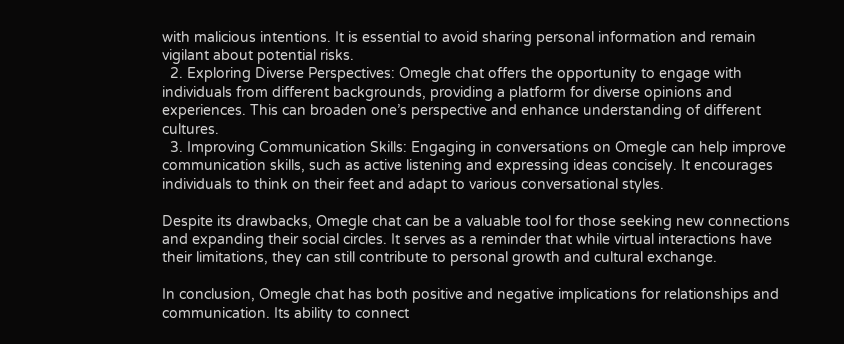with malicious intentions. It is essential to avoid sharing personal information and remain vigilant about potential risks.
  2. Exploring Diverse Perspectives: Omegle chat offers the opportunity to engage with individuals from different backgrounds, providing a platform for diverse opinions and experiences. This can broaden one’s perspective and enhance understanding of different cultures.
  3. Improving Communication Skills: Engaging in conversations on Omegle can help improve communication skills, such as active listening and expressing ideas concisely. It encourages individuals to think on their feet and adapt to various conversational styles.

Despite its drawbacks, Omegle chat can be a valuable tool for those seeking new connections and expanding their social circles. It serves as a reminder that while virtual interactions have their limitations, they can still contribute to personal growth and cultural exchange.

In conclusion, Omegle chat has both positive and negative implications for relationships and communication. Its ability to connect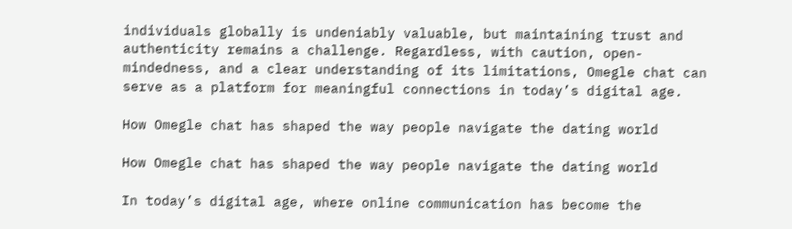individuals globally is undeniably valuable, but maintaining trust and authenticity remains a challenge. Regardless, with caution, open-mindedness, and a clear understanding of its limitations, Omegle chat can serve as a platform for meaningful connections in today’s digital age.

How Omegle chat has shaped the way people navigate the dating world

How Omegle chat has shaped the way people navigate the dating world

In today’s digital age, where online communication has become the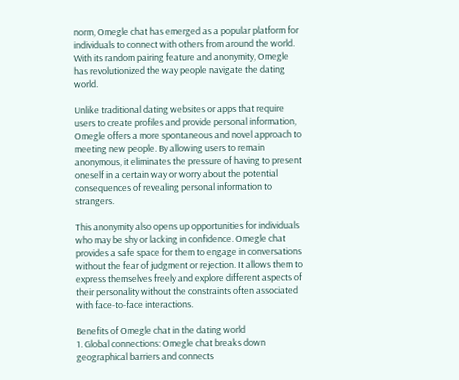norm, Omegle chat has emerged as a popular platform for individuals to connect with others from around the world. With its random pairing feature and anonymity, Omegle has revolutionized the way people navigate the dating world.

Unlike traditional dating websites or apps that require users to create profiles and provide personal information, Omegle offers a more spontaneous and novel approach to meeting new people. By allowing users to remain anonymous, it eliminates the pressure of having to present oneself in a certain way or worry about the potential consequences of revealing personal information to strangers.

This anonymity also opens up opportunities for individuals who may be shy or lacking in confidence. Omegle chat provides a safe space for them to engage in conversations without the fear of judgment or rejection. It allows them to express themselves freely and explore different aspects of their personality without the constraints often associated with face-to-face interactions.

Benefits of Omegle chat in the dating world
1. Global connections: Omegle chat breaks down geographical barriers and connects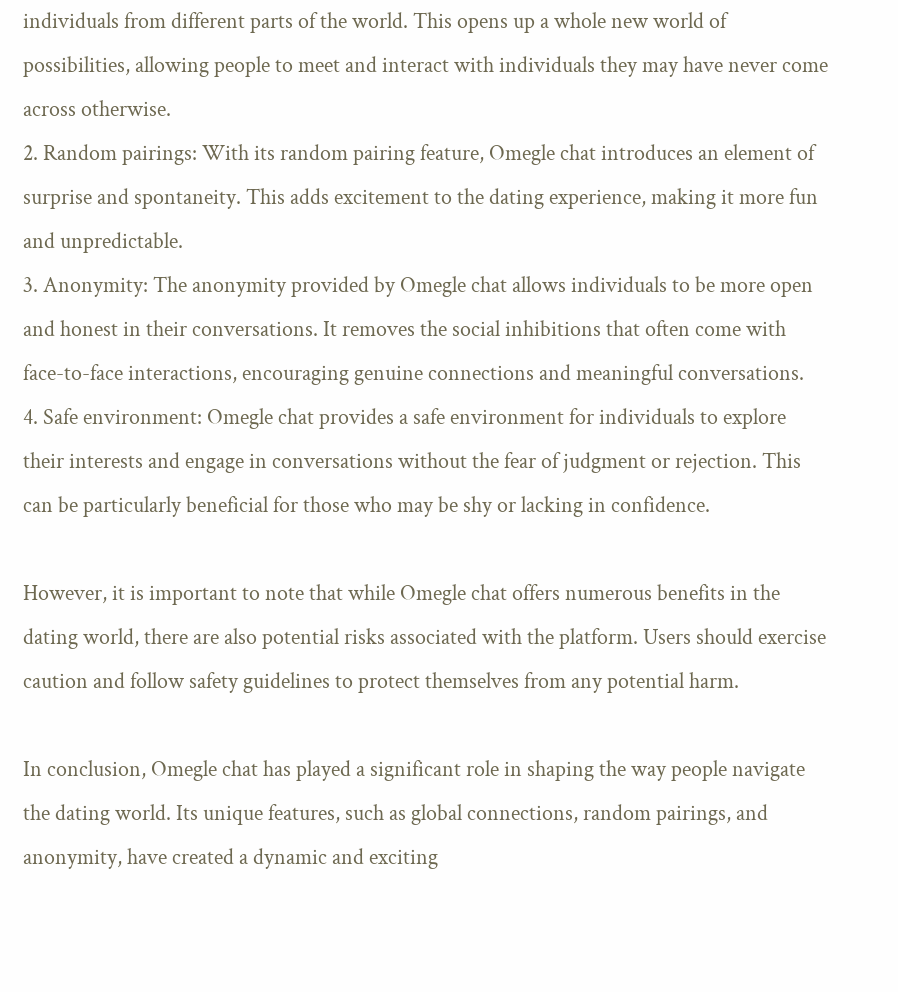individuals from different parts of the world. This opens up a whole new world of possibilities, allowing people to meet and interact with individuals they may have never come across otherwise.
2. Random pairings: With its random pairing feature, Omegle chat introduces an element of surprise and spontaneity. This adds excitement to the dating experience, making it more fun and unpredictable.
3. Anonymity: The anonymity provided by Omegle chat allows individuals to be more open and honest in their conversations. It removes the social inhibitions that often come with face-to-face interactions, encouraging genuine connections and meaningful conversations.
4. Safe environment: Omegle chat provides a safe environment for individuals to explore their interests and engage in conversations without the fear of judgment or rejection. This can be particularly beneficial for those who may be shy or lacking in confidence.

However, it is important to note that while Omegle chat offers numerous benefits in the dating world, there are also potential risks associated with the platform. Users should exercise caution and follow safety guidelines to protect themselves from any potential harm.

In conclusion, Omegle chat has played a significant role in shaping the way people navigate the dating world. Its unique features, such as global connections, random pairings, and anonymity, have created a dynamic and exciting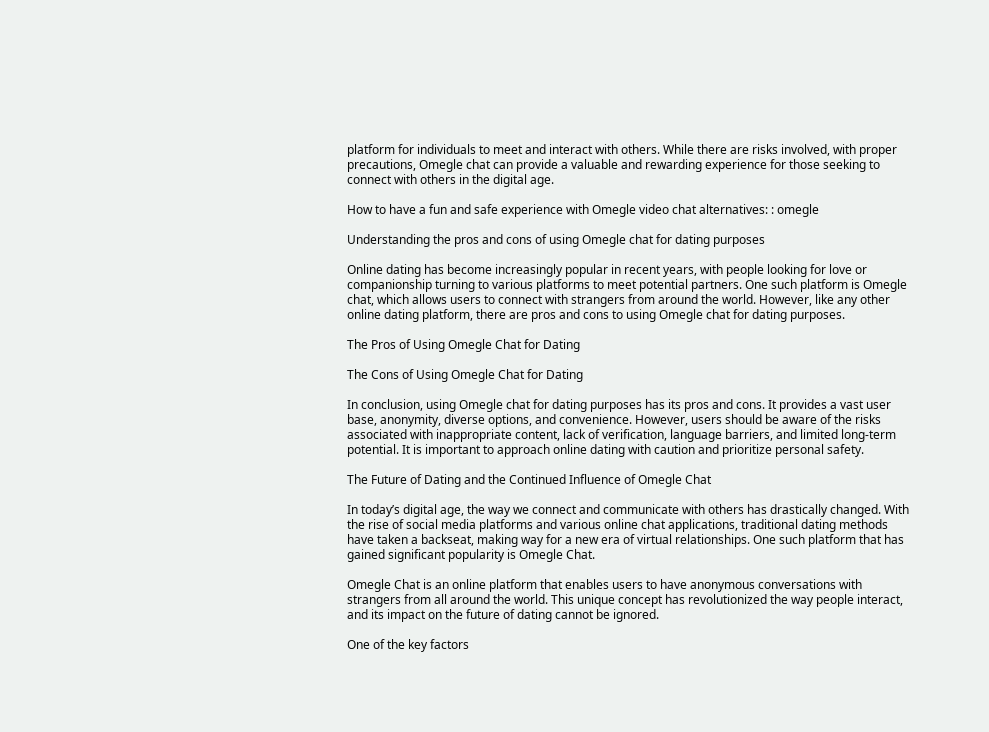platform for individuals to meet and interact with others. While there are risks involved, with proper precautions, Omegle chat can provide a valuable and rewarding experience for those seeking to connect with others in the digital age.

How to have a fun and safe experience with Omegle video chat alternatives: : omegle

Understanding the pros and cons of using Omegle chat for dating purposes

Online dating has become increasingly popular in recent years, with people looking for love or companionship turning to various platforms to meet potential partners. One such platform is Omegle chat, which allows users to connect with strangers from around the world. However, like any other online dating platform, there are pros and cons to using Omegle chat for dating purposes.

The Pros of Using Omegle Chat for Dating

The Cons of Using Omegle Chat for Dating

In conclusion, using Omegle chat for dating purposes has its pros and cons. It provides a vast user base, anonymity, diverse options, and convenience. However, users should be aware of the risks associated with inappropriate content, lack of verification, language barriers, and limited long-term potential. It is important to approach online dating with caution and prioritize personal safety.

The Future of Dating and the Continued Influence of Omegle Chat

In today’s digital age, the way we connect and communicate with others has drastically changed. With the rise of social media platforms and various online chat applications, traditional dating methods have taken a backseat, making way for a new era of virtual relationships. One such platform that has gained significant popularity is Omegle Chat.

Omegle Chat is an online platform that enables users to have anonymous conversations with strangers from all around the world. This unique concept has revolutionized the way people interact, and its impact on the future of dating cannot be ignored.

One of the key factors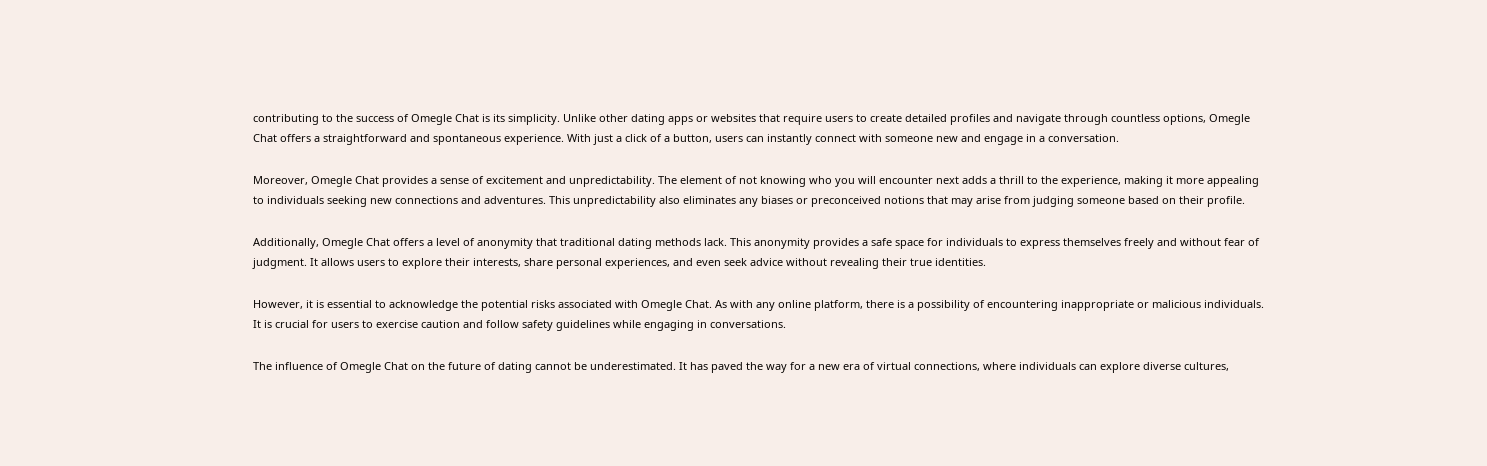contributing to the success of Omegle Chat is its simplicity. Unlike other dating apps or websites that require users to create detailed profiles and navigate through countless options, Omegle Chat offers a straightforward and spontaneous experience. With just a click of a button, users can instantly connect with someone new and engage in a conversation.

Moreover, Omegle Chat provides a sense of excitement and unpredictability. The element of not knowing who you will encounter next adds a thrill to the experience, making it more appealing to individuals seeking new connections and adventures. This unpredictability also eliminates any biases or preconceived notions that may arise from judging someone based on their profile.

Additionally, Omegle Chat offers a level of anonymity that traditional dating methods lack. This anonymity provides a safe space for individuals to express themselves freely and without fear of judgment. It allows users to explore their interests, share personal experiences, and even seek advice without revealing their true identities.

However, it is essential to acknowledge the potential risks associated with Omegle Chat. As with any online platform, there is a possibility of encountering inappropriate or malicious individuals. It is crucial for users to exercise caution and follow safety guidelines while engaging in conversations.

The influence of Omegle Chat on the future of dating cannot be underestimated. It has paved the way for a new era of virtual connections, where individuals can explore diverse cultures,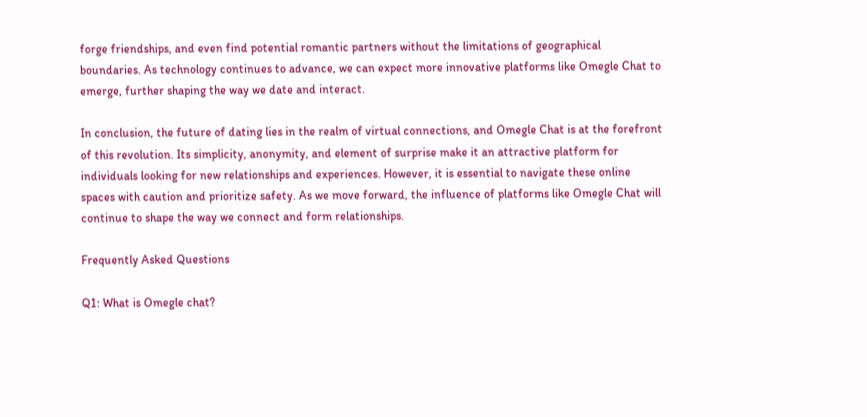forge friendships, and even find potential romantic partners without the limitations of geographical boundaries. As technology continues to advance, we can expect more innovative platforms like Omegle Chat to emerge, further shaping the way we date and interact.

In conclusion, the future of dating lies in the realm of virtual connections, and Omegle Chat is at the forefront of this revolution. Its simplicity, anonymity, and element of surprise make it an attractive platform for individuals looking for new relationships and experiences. However, it is essential to navigate these online spaces with caution and prioritize safety. As we move forward, the influence of platforms like Omegle Chat will continue to shape the way we connect and form relationships.

Frequently Asked Questions

Q1: What is Omegle chat?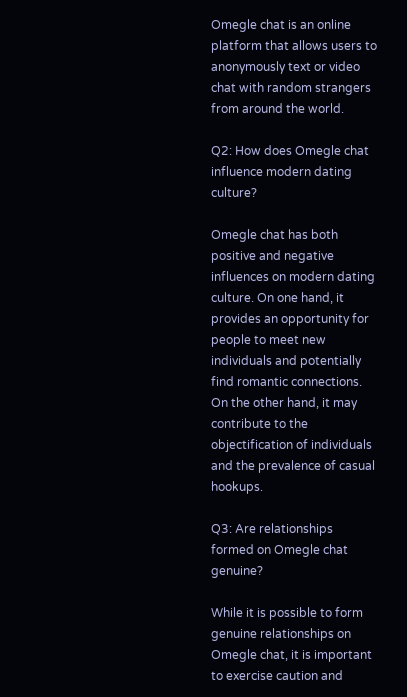Omegle chat is an online platform that allows users to anonymously text or video chat with random strangers from around the world.

Q2: How does Omegle chat influence modern dating culture?

Omegle chat has both positive and negative influences on modern dating culture. On one hand, it provides an opportunity for people to meet new individuals and potentially find romantic connections. On the other hand, it may contribute to the objectification of individuals and the prevalence of casual hookups.

Q3: Are relationships formed on Omegle chat genuine?

While it is possible to form genuine relationships on Omegle chat, it is important to exercise caution and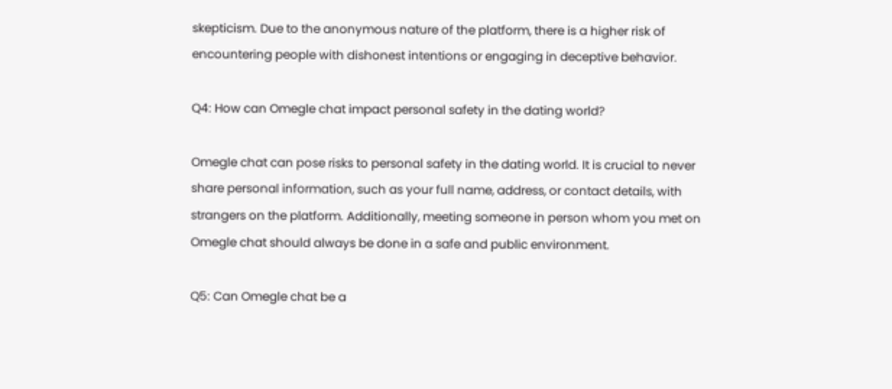skepticism. Due to the anonymous nature of the platform, there is a higher risk of encountering people with dishonest intentions or engaging in deceptive behavior.

Q4: How can Omegle chat impact personal safety in the dating world?

Omegle chat can pose risks to personal safety in the dating world. It is crucial to never share personal information, such as your full name, address, or contact details, with strangers on the platform. Additionally, meeting someone in person whom you met on Omegle chat should always be done in a safe and public environment.

Q5: Can Omegle chat be a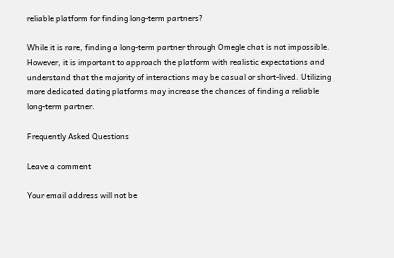reliable platform for finding long-term partners?

While it is rare, finding a long-term partner through Omegle chat is not impossible. However, it is important to approach the platform with realistic expectations and understand that the majority of interactions may be casual or short-lived. Utilizing more dedicated dating platforms may increase the chances of finding a reliable long-term partner.

Frequently Asked Questions

Leave a comment

Your email address will not be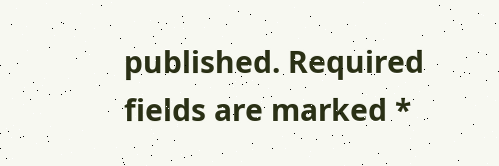published. Required fields are marked *